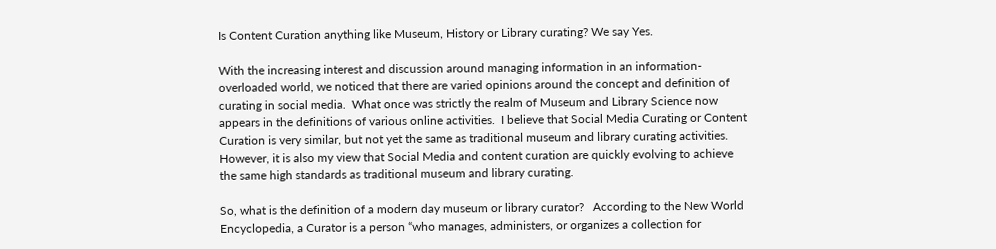Is Content Curation anything like Museum, History or Library curating? We say Yes.

With the increasing interest and discussion around managing information in an information-overloaded world, we noticed that there are varied opinions around the concept and definition of curating in social media.  What once was strictly the realm of Museum and Library Science now appears in the definitions of various online activities.  I believe that Social Media Curating or Content Curation is very similar, but not yet the same as traditional museum and library curating activities.  However, it is also my view that Social Media and content curation are quickly evolving to achieve the same high standards as traditional museum and library curating.

So, what is the definition of a modern day museum or library curator?   According to the New World Encyclopedia, a Curator is a person “who manages, administers, or organizes a collection for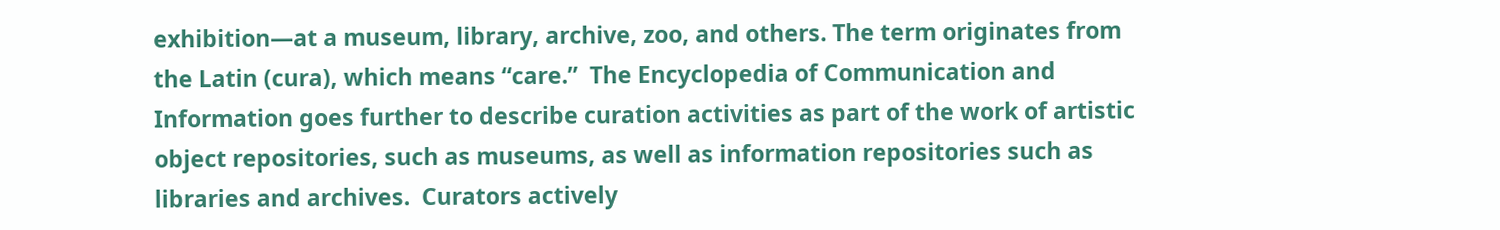exhibition—at a museum, library, archive, zoo, and others. The term originates from the Latin (cura), which means “care.”  The Encyclopedia of Communication and Information goes further to describe curation activities as part of the work of artistic object repositories, such as museums, as well as information repositories such as libraries and archives.  Curators actively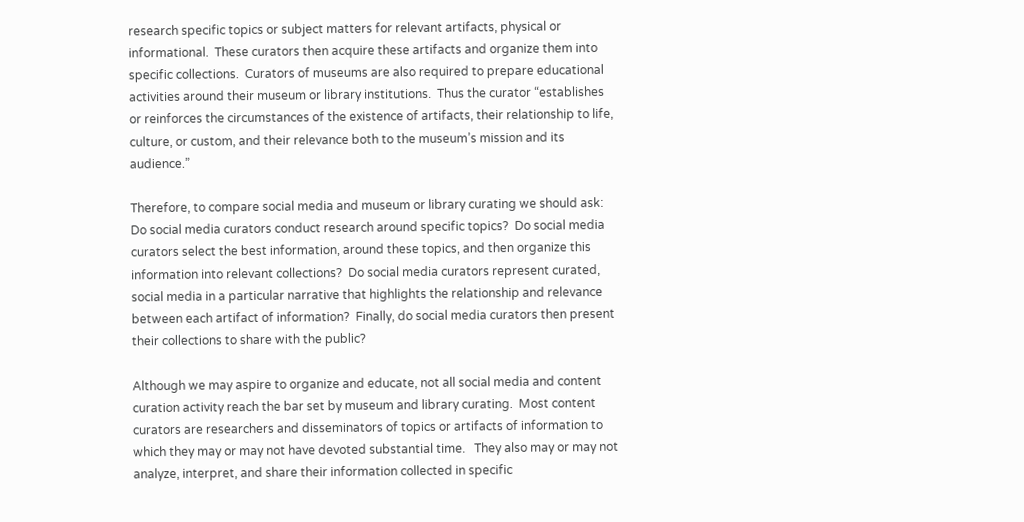research specific topics or subject matters for relevant artifacts, physical or informational.  These curators then acquire these artifacts and organize them into specific collections.  Curators of museums are also required to prepare educational activities around their museum or library institutions.  Thus the curator “establishes or reinforces the circumstances of the existence of artifacts, their relationship to life, culture, or custom, and their relevance both to the museum’s mission and its audience.”

Therefore, to compare social media and museum or library curating we should ask:  Do social media curators conduct research around specific topics?  Do social media curators select the best information, around these topics, and then organize this information into relevant collections?  Do social media curators represent curated, social media in a particular narrative that highlights the relationship and relevance between each artifact of information?  Finally, do social media curators then present their collections to share with the public?

Although we may aspire to organize and educate, not all social media and content curation activity reach the bar set by museum and library curating.  Most content curators are researchers and disseminators of topics or artifacts of information to which they may or may not have devoted substantial time.   They also may or may not analyze, interpret, and share their information collected in specific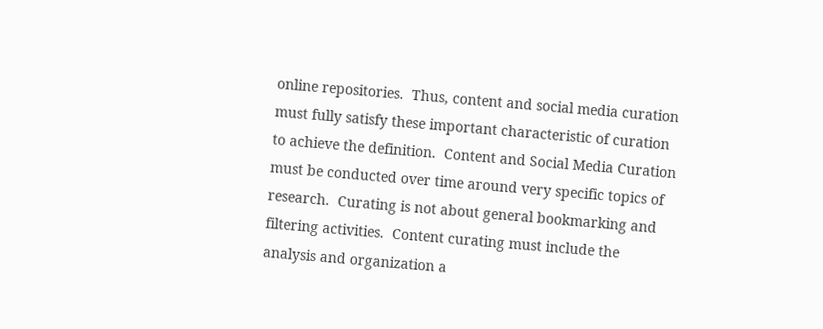online repositories.  Thus, content and social media curation must fully satisfy these important characteristic of curation to achieve the definition.  Content and Social Media Curation must be conducted over time around very specific topics of research.  Curating is not about general bookmarking and filtering activities.  Content curating must include the analysis and organization a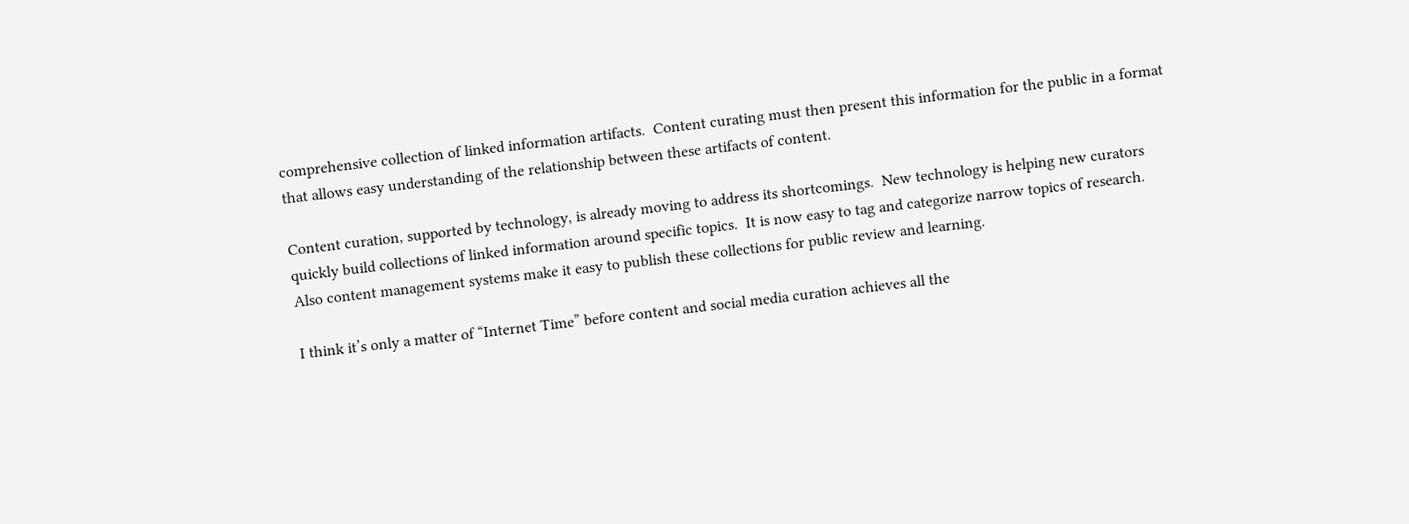comprehensive collection of linked information artifacts.  Content curating must then present this information for the public in a format that allows easy understanding of the relationship between these artifacts of content.

Content curation, supported by technology, is already moving to address its shortcomings.  New technology is helping new curators quickly build collections of linked information around specific topics.  It is now easy to tag and categorize narrow topics of research.  Also content management systems make it easy to publish these collections for public review and learning.

I think it’s only a matter of “Internet Time” before content and social media curation achieves all the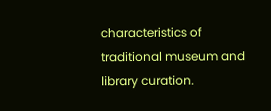characteristics of traditional museum and library curation.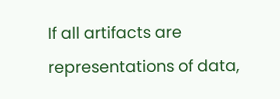If all artifacts are representations of data,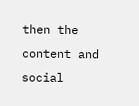then the content and social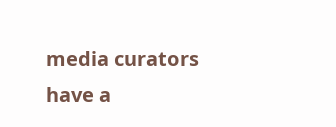media curators have a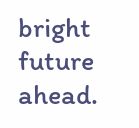bright future ahead.